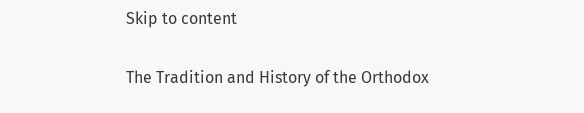Skip to content

The Tradition and History of the Orthodox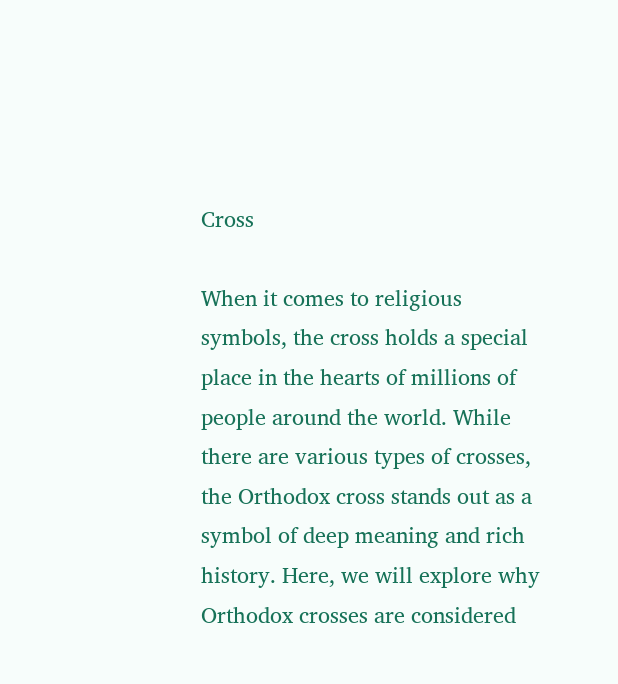Cross

When it comes to religious symbols, the cross holds a special place in the hearts of millions of people around the world. While there are various types of crosses, the Orthodox cross stands out as a symbol of deep meaning and rich history. Here, we will explore why Orthodox crosses are considered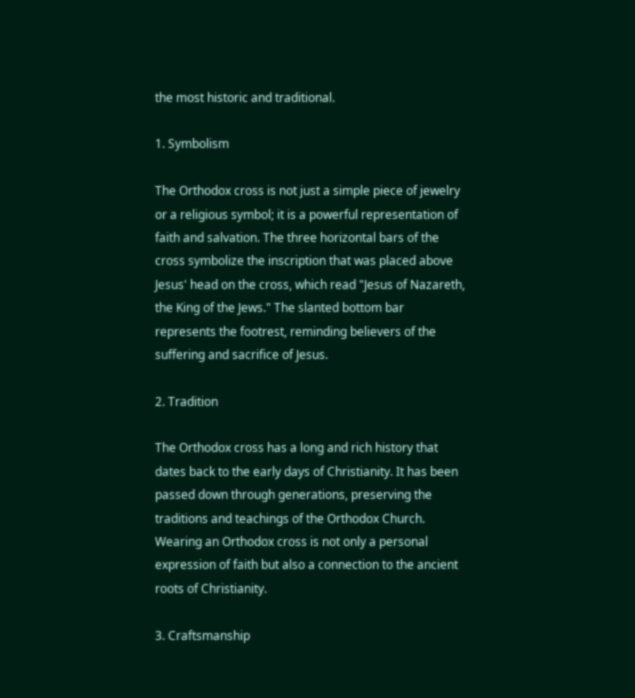the most historic and traditional.

1. Symbolism

The Orthodox cross is not just a simple piece of jewelry or a religious symbol; it is a powerful representation of faith and salvation. The three horizontal bars of the cross symbolize the inscription that was placed above Jesus' head on the cross, which read "Jesus of Nazareth, the King of the Jews." The slanted bottom bar represents the footrest, reminding believers of the suffering and sacrifice of Jesus.

2. Tradition

The Orthodox cross has a long and rich history that dates back to the early days of Christianity. It has been passed down through generations, preserving the traditions and teachings of the Orthodox Church. Wearing an Orthodox cross is not only a personal expression of faith but also a connection to the ancient roots of Christianity.

3. Craftsmanship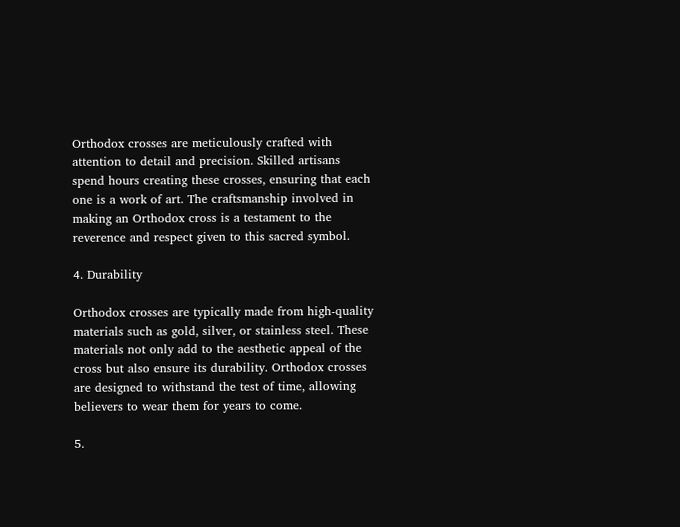Orthodox crosses are meticulously crafted with attention to detail and precision. Skilled artisans spend hours creating these crosses, ensuring that each one is a work of art. The craftsmanship involved in making an Orthodox cross is a testament to the reverence and respect given to this sacred symbol.

4. Durability

Orthodox crosses are typically made from high-quality materials such as gold, silver, or stainless steel. These materials not only add to the aesthetic appeal of the cross but also ensure its durability. Orthodox crosses are designed to withstand the test of time, allowing believers to wear them for years to come.

5.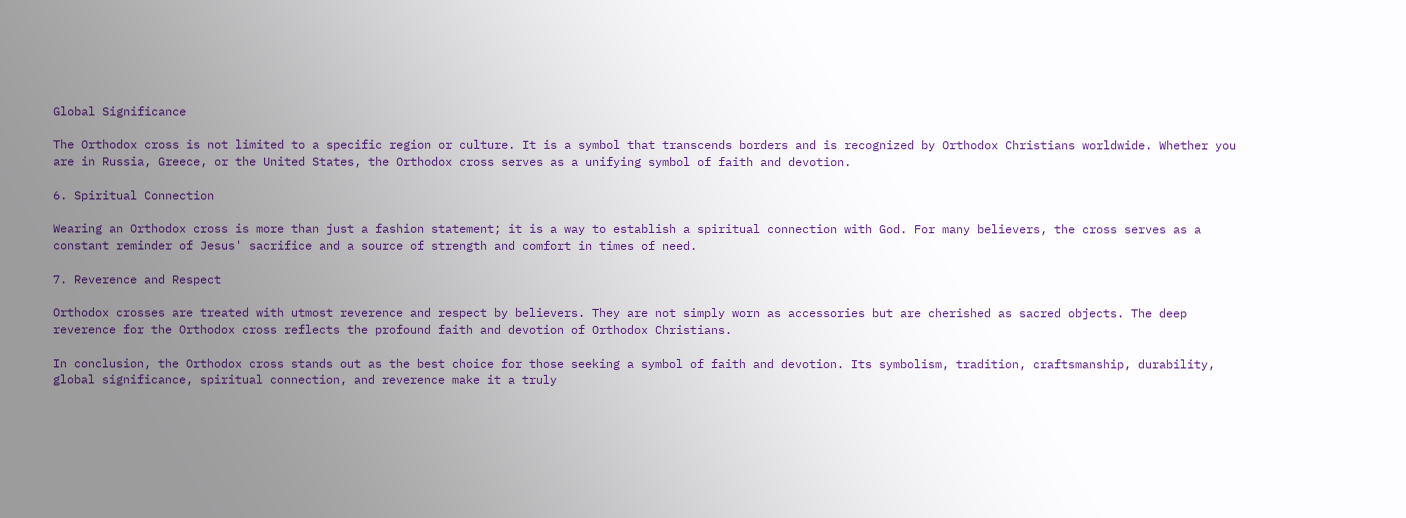Global Significance

The Orthodox cross is not limited to a specific region or culture. It is a symbol that transcends borders and is recognized by Orthodox Christians worldwide. Whether you are in Russia, Greece, or the United States, the Orthodox cross serves as a unifying symbol of faith and devotion.

6. Spiritual Connection

Wearing an Orthodox cross is more than just a fashion statement; it is a way to establish a spiritual connection with God. For many believers, the cross serves as a constant reminder of Jesus' sacrifice and a source of strength and comfort in times of need.

7. Reverence and Respect

Orthodox crosses are treated with utmost reverence and respect by believers. They are not simply worn as accessories but are cherished as sacred objects. The deep reverence for the Orthodox cross reflects the profound faith and devotion of Orthodox Christians.

In conclusion, the Orthodox cross stands out as the best choice for those seeking a symbol of faith and devotion. Its symbolism, tradition, craftsmanship, durability, global significance, spiritual connection, and reverence make it a truly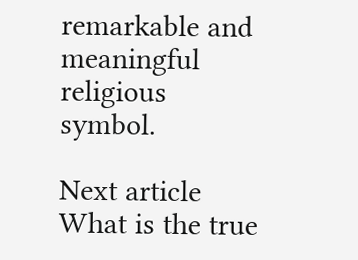remarkable and meaningful religious symbol.

Next article What is the true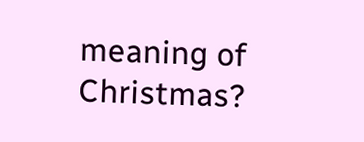meaning of Christmas?